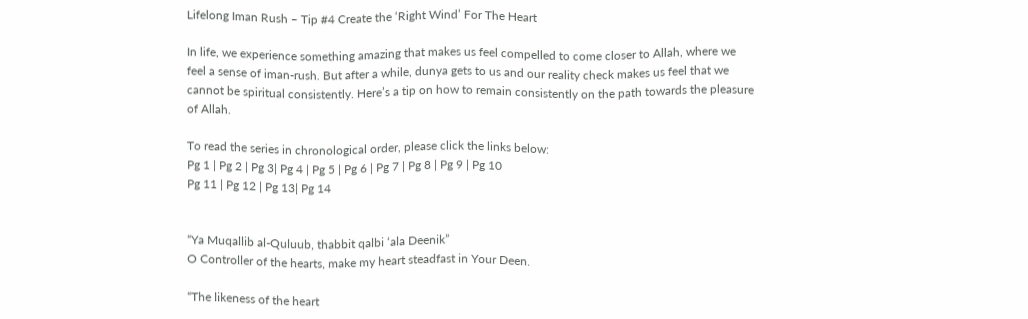Lifelong Iman Rush – Tip #4 Create the ‘Right Wind’ For The Heart

In life, we experience something amazing that makes us feel compelled to come closer to Allah, where we feel a sense of iman-rush. But after a while, dunya gets to us and our reality check makes us feel that we cannot be spiritual consistently. Here’s a tip on how to remain consistently on the path towards the pleasure of Allah.

To read the series in chronological order, please click the links below:
Pg 1 | Pg 2 | Pg 3| Pg 4 | Pg 5 | Pg 6 | Pg 7 | Pg 8 | Pg 9 | Pg 10
Pg 11 | Pg 12 | Pg 13| Pg 14


“Ya Muqallib al-Quluub, thabbit qalbi ‘ala Deenik”
O Controller of the hearts, make my heart steadfast in Your Deen.

“The likeness of the heart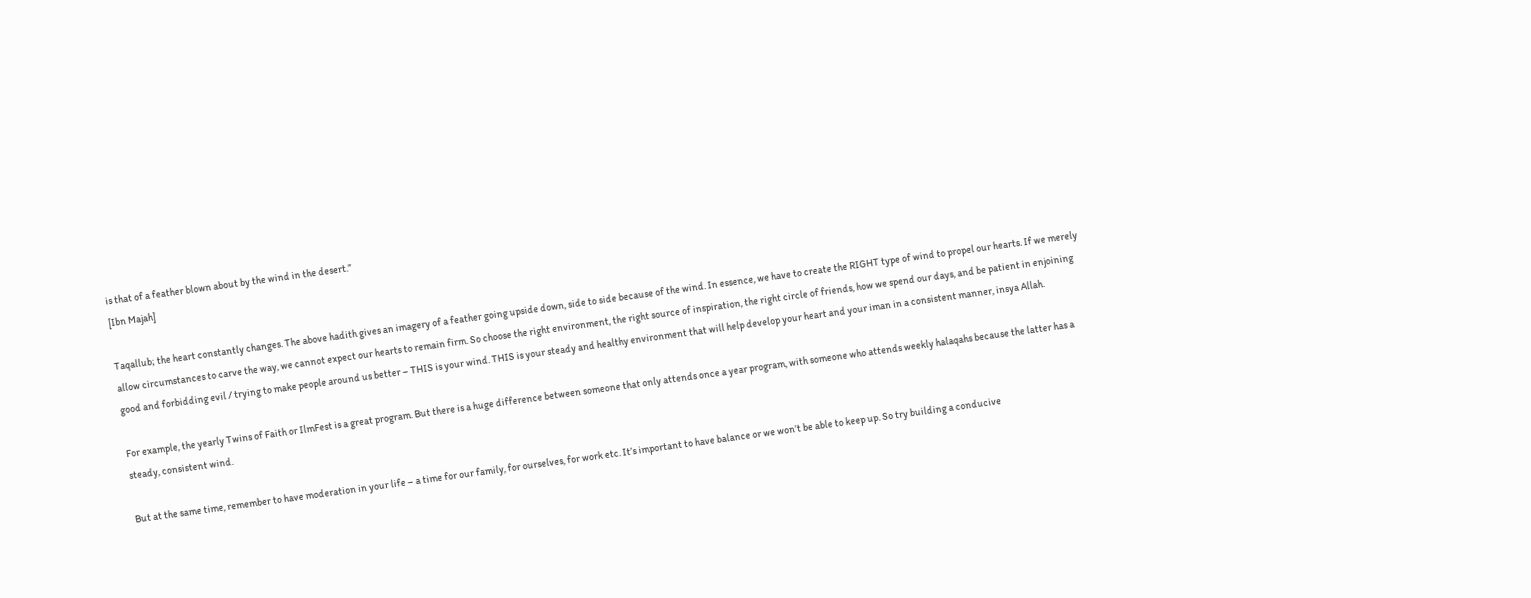is that of a feather blown about by the wind in the desert.”
[Ibn Majah]

Taqallub; the heart constantly changes. The above hadith gives an imagery of a feather going upside down, side to side because of the wind. In essence, we have to create the RIGHT type of wind to propel our hearts. If we merely allow circumstances to carve the way, we cannot expect our hearts to remain firm. So choose the right environment, the right source of inspiration, the right circle of friends, how we spend our days, and be patient in enjoining good and forbidding evil / trying to make people around us better – THIS is your wind. THIS is your steady and healthy environment that will help develop your heart and your iman in a consistent manner, insya Allah.

For example, the yearly Twins of Faith or IlmFest is a great program. But there is a huge difference between someone that only attends once a year program, with someone who attends weekly halaqahs because the latter has a steady, consistent wind.

But at the same time, remember to have moderation in your life – a time for our family, for ourselves, for work etc. It’s important to have balance or we won’t be able to keep up. So try building a conducive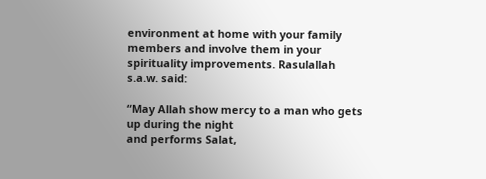environment at home with your family members and involve them in your spirituality improvements. Rasulallah s.a.w. said:

“May Allah show mercy to a man who gets up during the night
and performs Salat,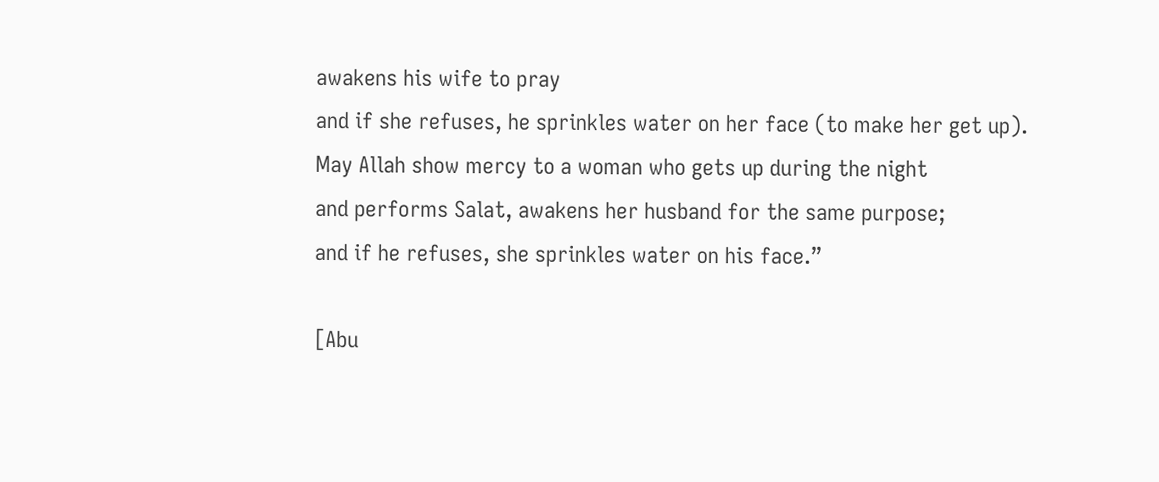awakens his wife to pray
and if she refuses, he sprinkles water on her face (to make her get up).
May Allah show mercy to a woman who gets up during the night
and performs Salat, awakens her husband for the same purpose;
and if he refuses, she sprinkles water on his face.”

[Abu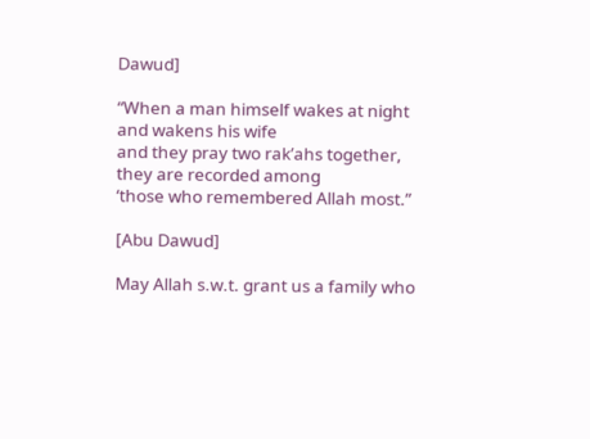Dawud]

“When a man himself wakes at night and wakens his wife
and they pray two rak’ahs together, they are recorded among
‘those who remembered Allah most.”

[Abu Dawud]

May Allah s.w.t. grant us a family who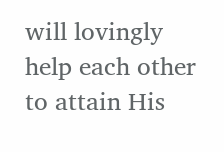will lovingly help each other to attain His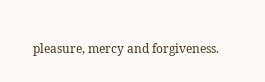pleasure, mercy and forgiveness.